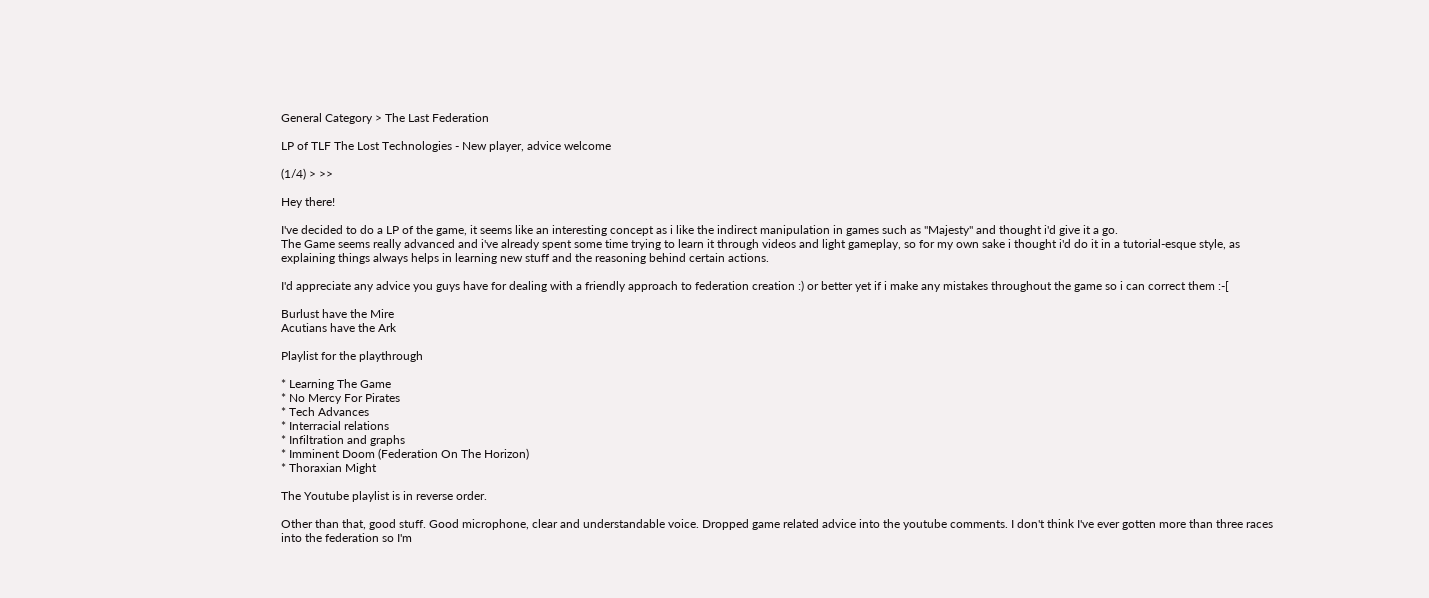General Category > The Last Federation

LP of TLF The Lost Technologies - New player, advice welcome

(1/4) > >>

Hey there!

I've decided to do a LP of the game, it seems like an interesting concept as i like the indirect manipulation in games such as "Majesty" and thought i'd give it a go.
The Game seems really advanced and i've already spent some time trying to learn it through videos and light gameplay, so for my own sake i thought i'd do it in a tutorial-esque style, as explaining things always helps in learning new stuff and the reasoning behind certain actions.

I'd appreciate any advice you guys have for dealing with a friendly approach to federation creation :) or better yet if i make any mistakes throughout the game so i can correct them :-[

Burlust have the Mire
Acutians have the Ark

Playlist for the playthrough

* Learning The Game
* No Mercy For Pirates
* Tech Advances
* Interracial relations
* Infiltration and graphs
* Imminent Doom (Federation On The Horizon)
* Thoraxian Might

The Youtube playlist is in reverse order.

Other than that, good stuff. Good microphone, clear and understandable voice. Dropped game related advice into the youtube comments. I don't think I've ever gotten more than three races into the federation so I'm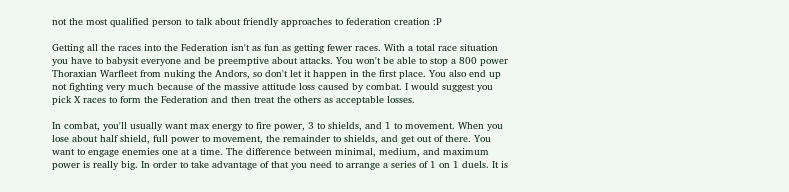not the most qualified person to talk about friendly approaches to federation creation :P

Getting all the races into the Federation isn't as fun as getting fewer races. With a total race situation you have to babysit everyone and be preemptive about attacks. You won't be able to stop a 800 power Thoraxian Warfleet from nuking the Andors, so don't let it happen in the first place. You also end up not fighting very much because of the massive attitude loss caused by combat. I would suggest you pick X races to form the Federation and then treat the others as acceptable losses.

In combat, you'll usually want max energy to fire power, 3 to shields, and 1 to movement. When you lose about half shield, full power to movement, the remainder to shields, and get out of there. You want to engage enemies one at a time. The difference between minimal, medium, and maximum power is really big. In order to take advantage of that you need to arrange a series of 1 on 1 duels. It is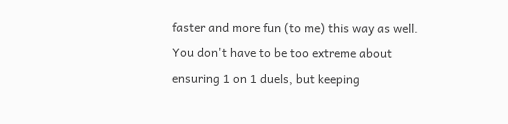faster and more fun (to me) this way as well. You don't have to be too extreme about ensuring 1 on 1 duels, but keeping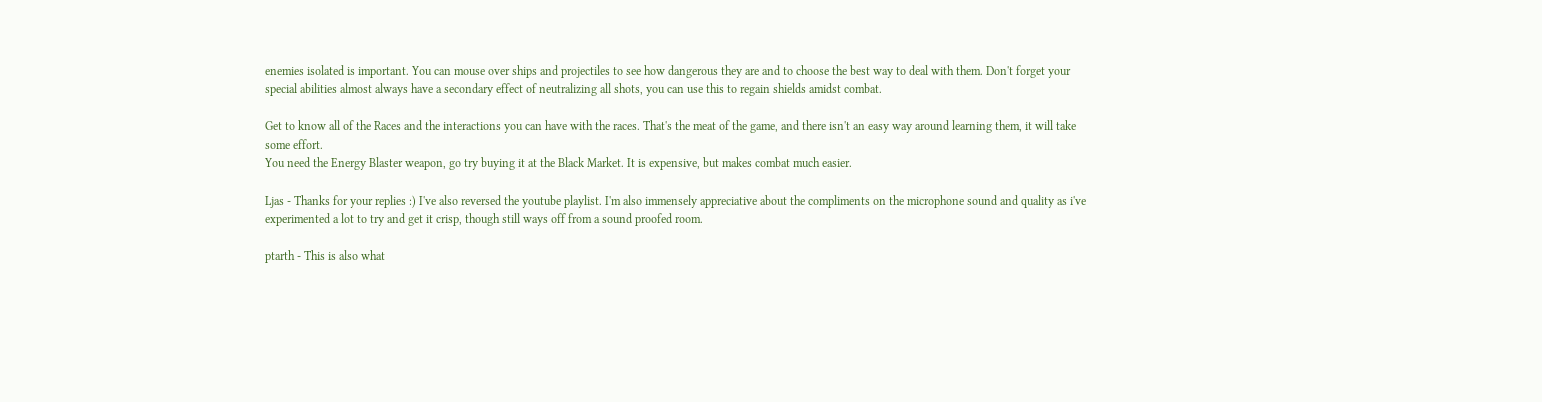enemies isolated is important. You can mouse over ships and projectiles to see how dangerous they are and to choose the best way to deal with them. Don't forget your special abilities almost always have a secondary effect of neutralizing all shots, you can use this to regain shields amidst combat.

Get to know all of the Races and the interactions you can have with the races. That's the meat of the game, and there isn't an easy way around learning them, it will take some effort.
You need the Energy Blaster weapon, go try buying it at the Black Market. It is expensive, but makes combat much easier.

Ljas - Thanks for your replies :) I've also reversed the youtube playlist. I'm also immensely appreciative about the compliments on the microphone sound and quality as i've experimented a lot to try and get it crisp, though still ways off from a sound proofed room.

ptarth - This is also what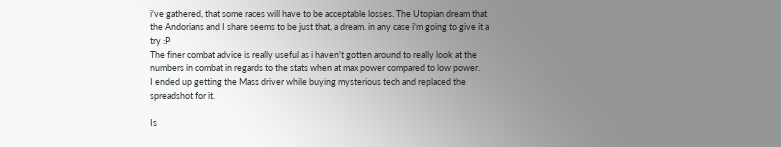i've gathered, that some races will have to be acceptable losses. The Utopian dream that the Andorians and I share seems to be just that, a dream. in any case i'm going to give it a try :P
The finer combat advice is really useful as i haven't gotten around to really look at the numbers in combat in regards to the stats when at max power compared to low power.
I ended up getting the Mass driver while buying mysterious tech and replaced the spreadshot for it.

Is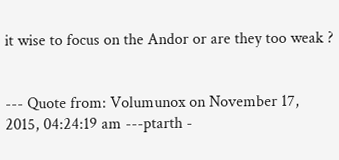it wise to focus on the Andor or are they too weak ?


--- Quote from: Volumunox on November 17, 2015, 04:24:19 am ---ptarth -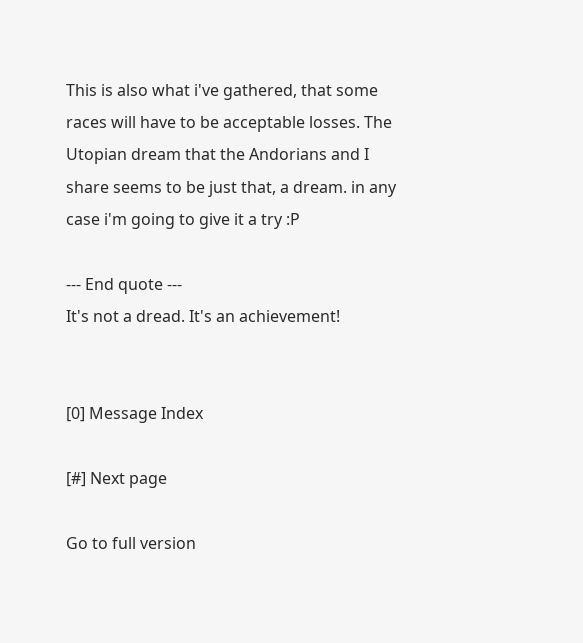This is also what i've gathered, that some races will have to be acceptable losses. The Utopian dream that the Andorians and I share seems to be just that, a dream. in any case i'm going to give it a try :P

--- End quote ---
It's not a dread. It's an achievement!


[0] Message Index

[#] Next page

Go to full version